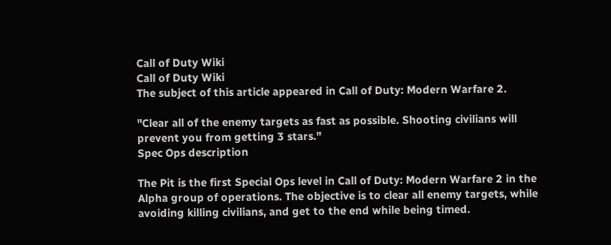Call of Duty Wiki
Call of Duty Wiki
The subject of this article appeared in Call of Duty: Modern Warfare 2.

"Clear all of the enemy targets as fast as possible. Shooting civilians will prevent you from getting 3 stars."
Spec Ops description

The Pit is the first Special Ops level in Call of Duty: Modern Warfare 2 in the Alpha group of operations. The objective is to clear all enemy targets, while avoiding killing civilians, and get to the end while being timed.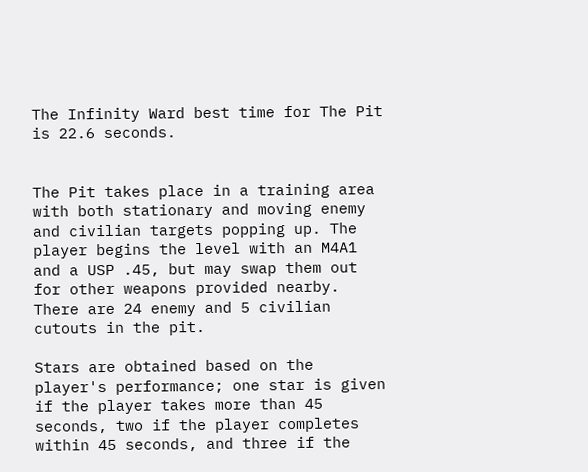The Infinity Ward best time for The Pit is 22.6 seconds.


The Pit takes place in a training area with both stationary and moving enemy and civilian targets popping up. The player begins the level with an M4A1 and a USP .45, but may swap them out for other weapons provided nearby. There are 24 enemy and 5 civilian cutouts in the pit.

Stars are obtained based on the player's performance; one star is given if the player takes more than 45 seconds, two if the player completes within 45 seconds, and three if the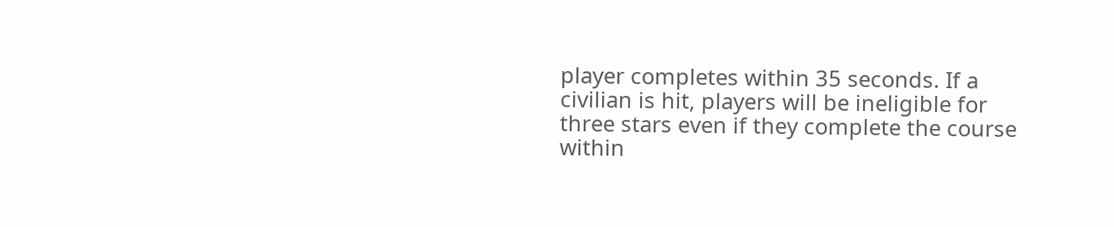player completes within 35 seconds. If a civilian is hit, players will be ineligible for three stars even if they complete the course within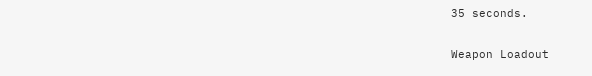35 seconds.

Weapon Loadout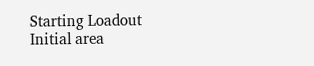Starting Loadout
Initial area